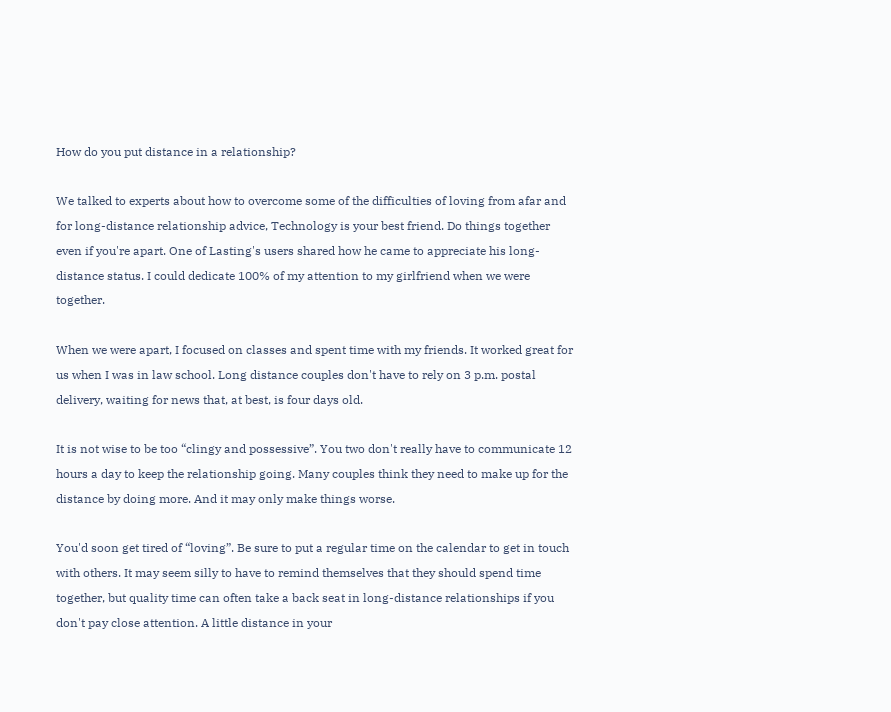How do you put distance in a relationship?

We talked to experts about how to overcome some of the difficulties of loving from afar and for long-distance relationship advice, Technology is your best friend. Do things together even if you're apart. One of Lasting's users shared how he came to appreciate his long-distance status. I could dedicate 100% of my attention to my girlfriend when we were together.

When we were apart, I focused on classes and spent time with my friends. It worked great for us when I was in law school. Long distance couples don't have to rely on 3 p.m. postal delivery, waiting for news that, at best, is four days old.

It is not wise to be too “clingy and possessive”. You two don't really have to communicate 12 hours a day to keep the relationship going. Many couples think they need to make up for the distance by doing more. And it may only make things worse.

You'd soon get tired of “loving”. Be sure to put a regular time on the calendar to get in touch with others. It may seem silly to have to remind themselves that they should spend time together, but quality time can often take a back seat in long-distance relationships if you don't pay close attention. A little distance in your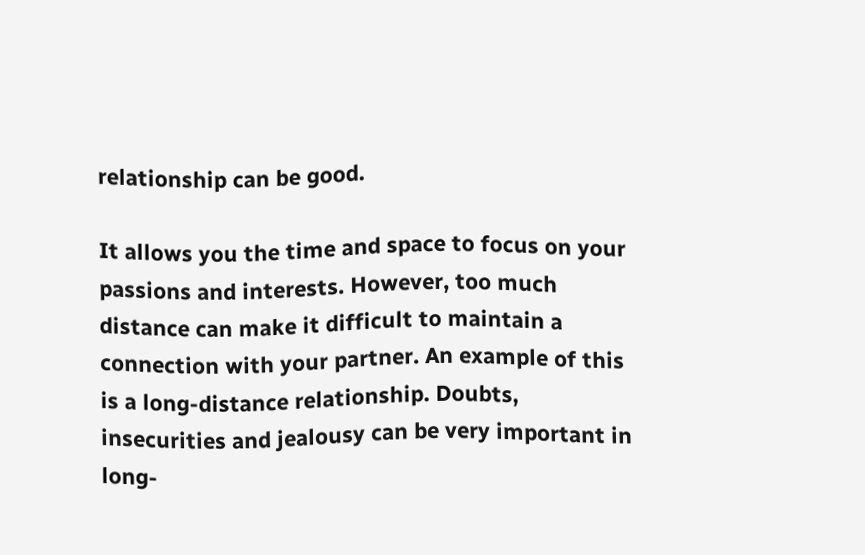relationship can be good.

It allows you the time and space to focus on your passions and interests. However, too much distance can make it difficult to maintain a connection with your partner. An example of this is a long-distance relationship. Doubts, insecurities and jealousy can be very important in long-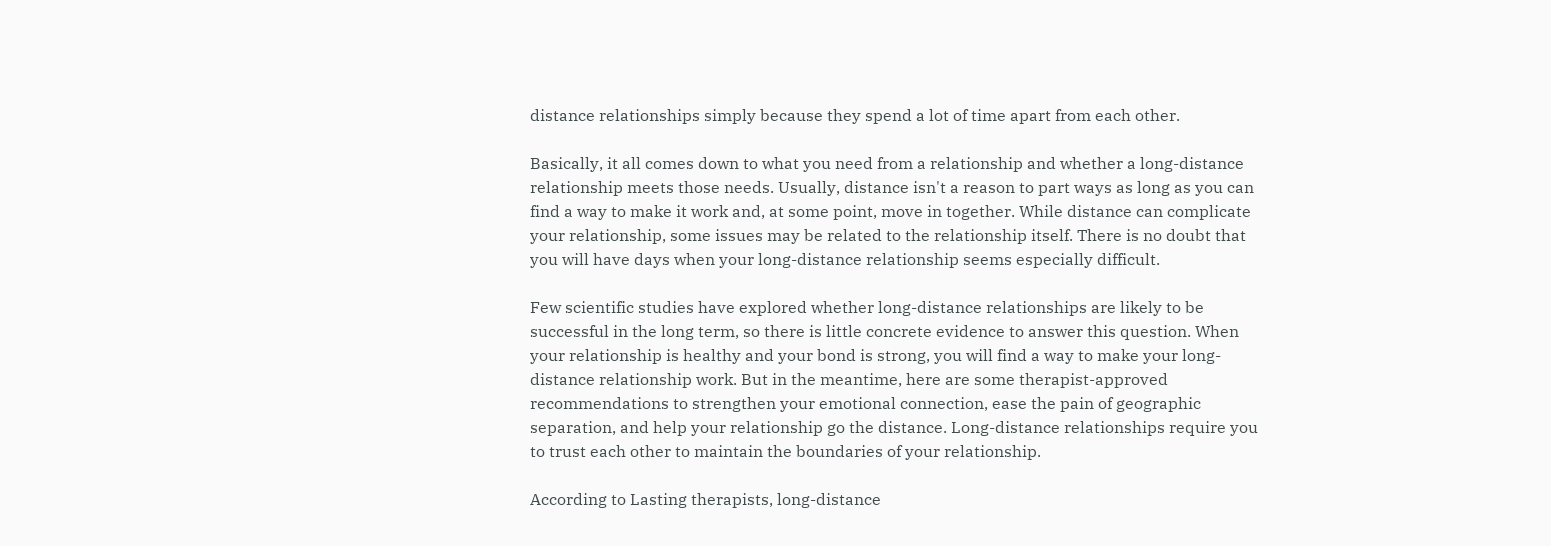distance relationships simply because they spend a lot of time apart from each other.

Basically, it all comes down to what you need from a relationship and whether a long-distance relationship meets those needs. Usually, distance isn't a reason to part ways as long as you can find a way to make it work and, at some point, move in together. While distance can complicate your relationship, some issues may be related to the relationship itself. There is no doubt that you will have days when your long-distance relationship seems especially difficult.

Few scientific studies have explored whether long-distance relationships are likely to be successful in the long term, so there is little concrete evidence to answer this question. When your relationship is healthy and your bond is strong, you will find a way to make your long-distance relationship work. But in the meantime, here are some therapist-approved recommendations to strengthen your emotional connection, ease the pain of geographic separation, and help your relationship go the distance. Long-distance relationships require you to trust each other to maintain the boundaries of your relationship.

According to Lasting therapists, long-distance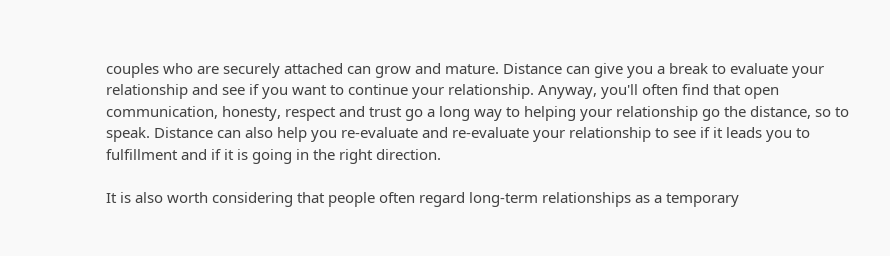couples who are securely attached can grow and mature. Distance can give you a break to evaluate your relationship and see if you want to continue your relationship. Anyway, you'll often find that open communication, honesty, respect and trust go a long way to helping your relationship go the distance, so to speak. Distance can also help you re-evaluate and re-evaluate your relationship to see if it leads you to fulfillment and if it is going in the right direction.

It is also worth considering that people often regard long-term relationships as a temporary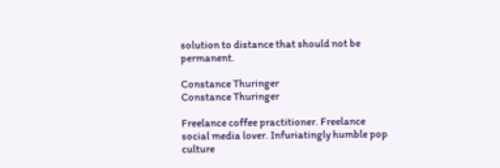solution to distance that should not be permanent.

Constance Thuringer
Constance Thuringer

Freelance coffee practitioner. Freelance social media lover. Infuriatingly humble pop culture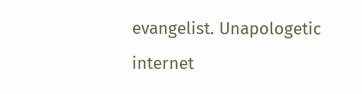evangelist. Unapologetic internet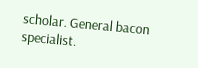scholar. General bacon specialist.